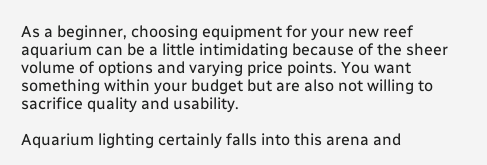As a beginner, choosing equipment for your new reef aquarium can be a little intimidating because of the sheer volume of options and varying price points. You want something within your budget but are also not willing to sacrifice quality and usability.

Aquarium lighting certainly falls into this arena and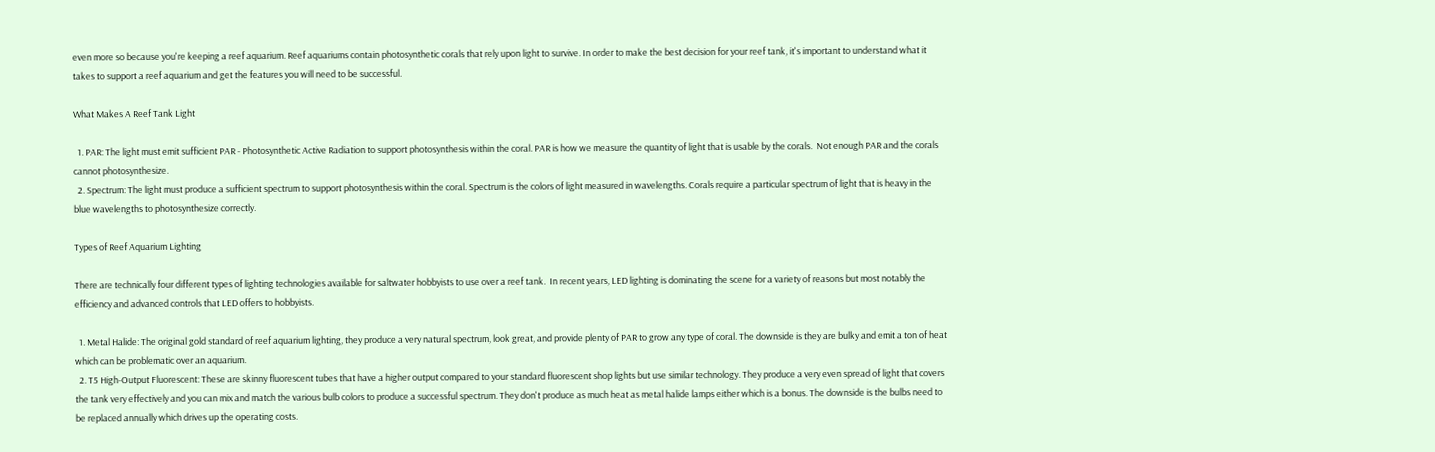even more so because you're keeping a reef aquarium. Reef aquariums contain photosynthetic corals that rely upon light to survive. In order to make the best decision for your reef tank, it's important to understand what it takes to support a reef aquarium and get the features you will need to be successful.

What Makes A Reef Tank Light

  1. PAR: The light must emit sufficient PAR - Photosynthetic Active Radiation to support photosynthesis within the coral. PAR is how we measure the quantity of light that is usable by the corals.  Not enough PAR and the corals cannot photosynthesize.
  2. Spectrum: The light must produce a sufficient spectrum to support photosynthesis within the coral. Spectrum is the colors of light measured in wavelengths. Corals require a particular spectrum of light that is heavy in the blue wavelengths to photosynthesize correctly.

Types of Reef Aquarium Lighting

There are technically four different types of lighting technologies available for saltwater hobbyists to use over a reef tank.  In recent years, LED lighting is dominating the scene for a variety of reasons but most notably the efficiency and advanced controls that LED offers to hobbyists.

  1. Metal Halide: The original gold standard of reef aquarium lighting, they produce a very natural spectrum, look great, and provide plenty of PAR to grow any type of coral. The downside is they are bulky and emit a ton of heat which can be problematic over an aquarium.
  2. T5 High-Output Fluorescent: These are skinny fluorescent tubes that have a higher output compared to your standard fluorescent shop lights but use similar technology. They produce a very even spread of light that covers the tank very effectively and you can mix and match the various bulb colors to produce a successful spectrum. They don't produce as much heat as metal halide lamps either which is a bonus. The downside is the bulbs need to be replaced annually which drives up the operating costs.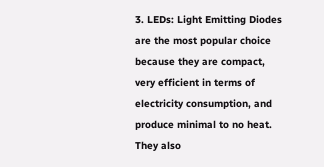3. LEDs: Light Emitting Diodes are the most popular choice because they are compact, very efficient in terms of electricity consumption, and produce minimal to no heat. They also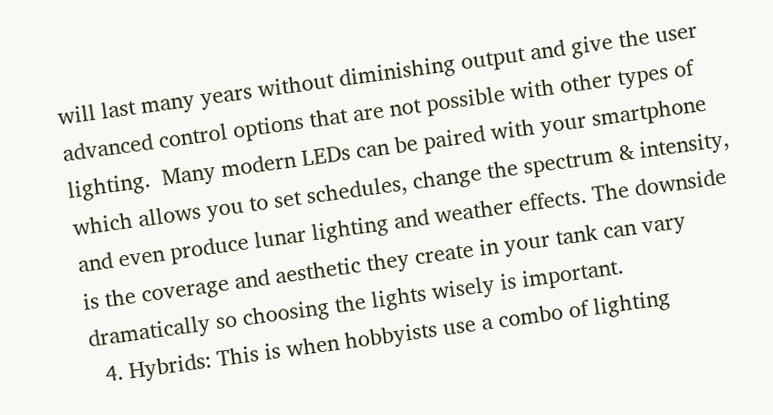will last many years without diminishing output and give the user advanced control options that are not possible with other types of lighting.  Many modern LEDs can be paired with your smartphone which allows you to set schedules, change the spectrum & intensity, and even produce lunar lighting and weather effects. The downside is the coverage and aesthetic they create in your tank can vary dramatically so choosing the lights wisely is important.
  4. Hybrids: This is when hobbyists use a combo of lighting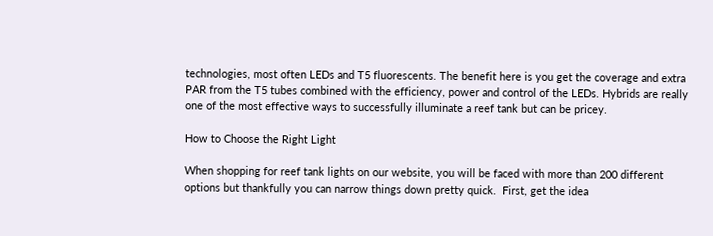technologies, most often LEDs and T5 fluorescents. The benefit here is you get the coverage and extra PAR from the T5 tubes combined with the efficiency, power and control of the LEDs. Hybrids are really one of the most effective ways to successfully illuminate a reef tank but can be pricey.

How to Choose the Right Light

When shopping for reef tank lights on our website, you will be faced with more than 200 different options but thankfully you can narrow things down pretty quick.  First, get the idea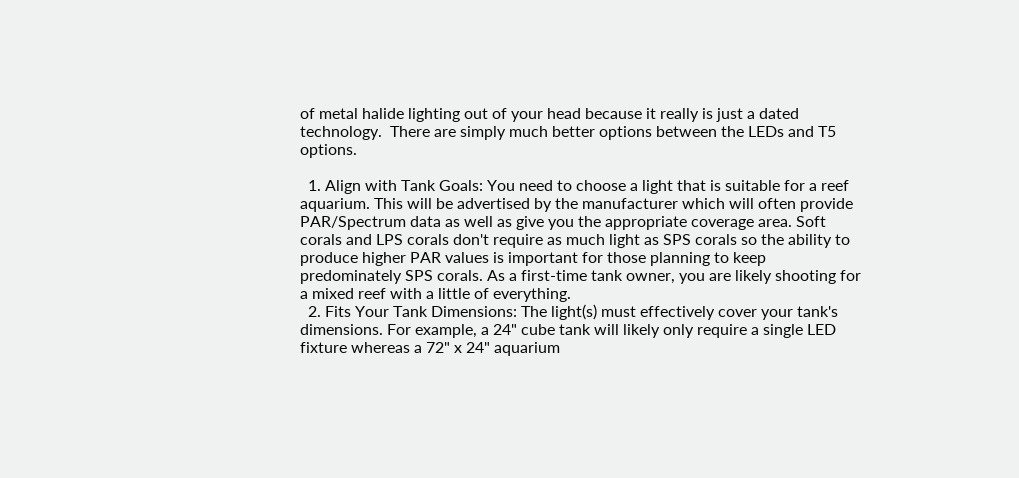of metal halide lighting out of your head because it really is just a dated technology.  There are simply much better options between the LEDs and T5 options.

  1. Align with Tank Goals: You need to choose a light that is suitable for a reef aquarium. This will be advertised by the manufacturer which will often provide PAR/Spectrum data as well as give you the appropriate coverage area. Soft corals and LPS corals don't require as much light as SPS corals so the ability to produce higher PAR values is important for those planning to keep predominately SPS corals. As a first-time tank owner, you are likely shooting for a mixed reef with a little of everything.
  2. Fits Your Tank Dimensions: The light(s) must effectively cover your tank's dimensions. For example, a 24" cube tank will likely only require a single LED fixture whereas a 72" x 24" aquarium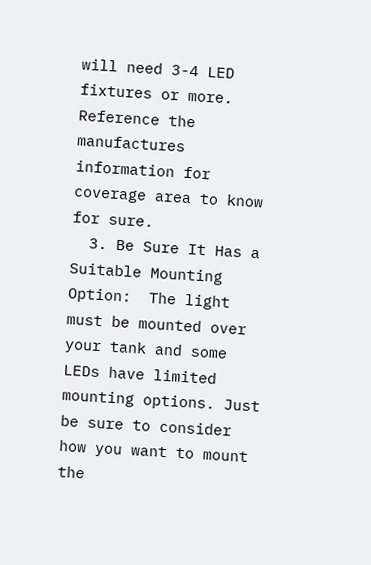will need 3-4 LED fixtures or more. Reference the manufactures information for coverage area to know for sure.
  3. Be Sure It Has a Suitable Mounting Option:  The light must be mounted over your tank and some LEDs have limited mounting options. Just be sure to consider how you want to mount the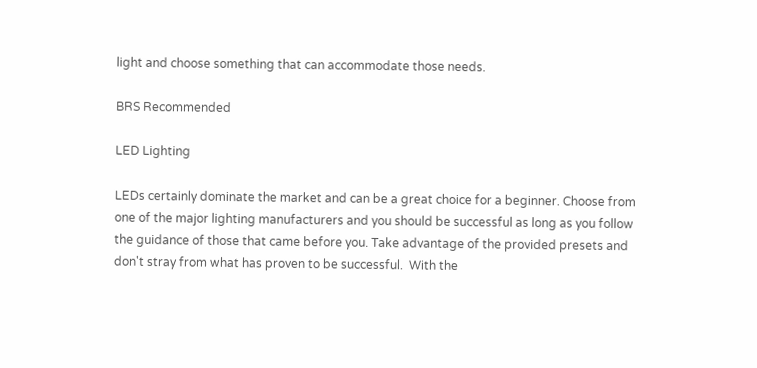light and choose something that can accommodate those needs.

BRS Recommended

LED Lighting

LEDs certainly dominate the market and can be a great choice for a beginner. Choose from one of the major lighting manufacturers and you should be successful as long as you follow the guidance of those that came before you. Take advantage of the provided presets and don't stray from what has proven to be successful.  With the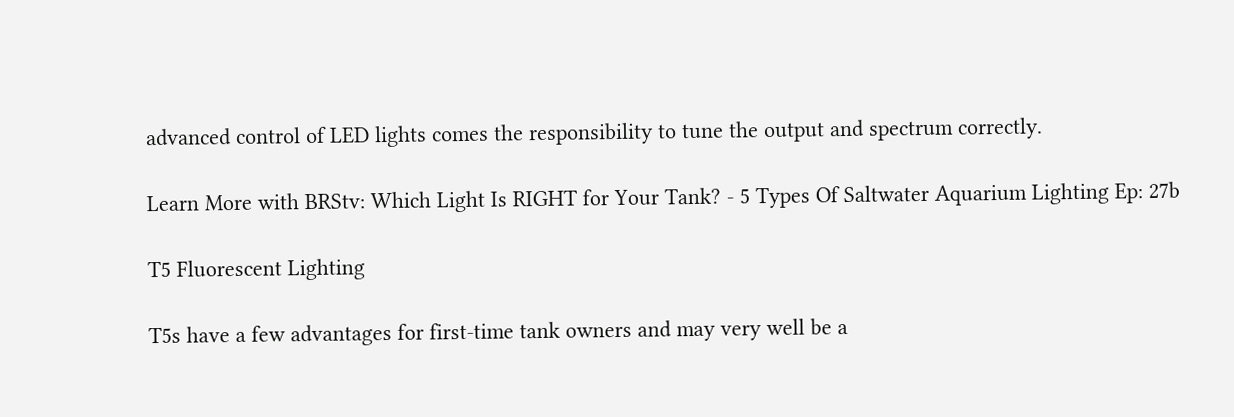advanced control of LED lights comes the responsibility to tune the output and spectrum correctly.

Learn More with BRStv: Which Light Is RIGHT for Your Tank? - 5 Types Of Saltwater Aquarium Lighting Ep: 27b

T5 Fluorescent Lighting

T5s have a few advantages for first-time tank owners and may very well be a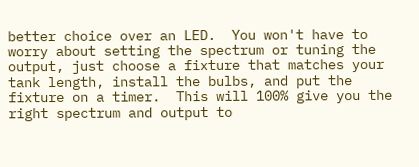better choice over an LED.  You won't have to worry about setting the spectrum or tuning the output, just choose a fixture that matches your tank length, install the bulbs, and put the fixture on a timer.  This will 100% give you the right spectrum and output to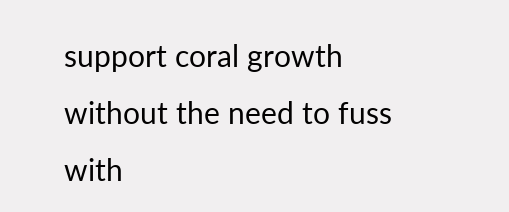support coral growth without the need to fuss with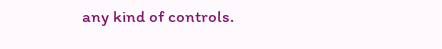any kind of controls.